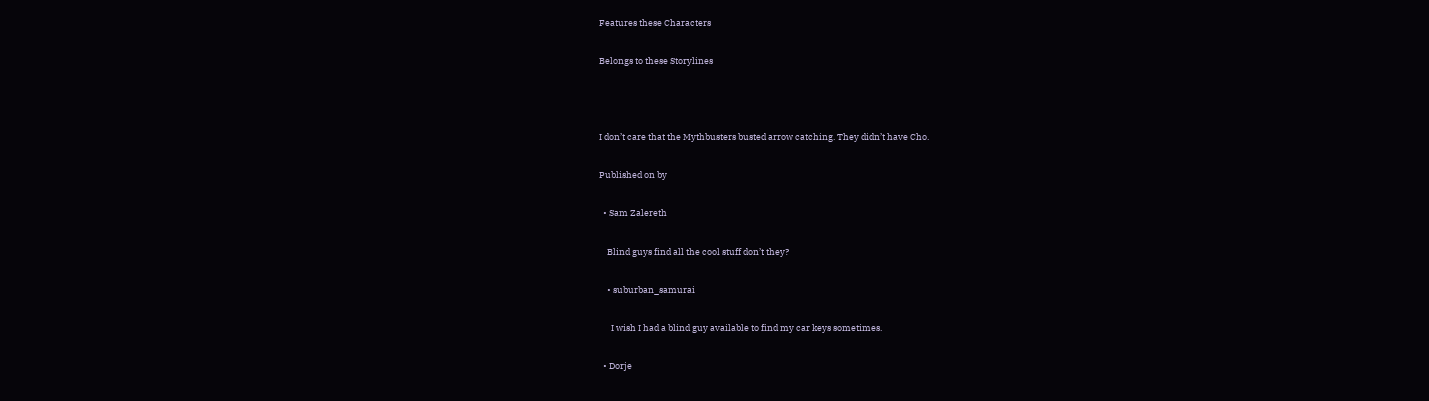Features these Characters

Belongs to these Storylines



I don’t care that the Mythbusters busted arrow catching. They didn’t have Cho.

Published on by

  • Sam Zalereth

    Blind guys find all the cool stuff don’t they?

    • suburban_samurai

      I wish I had a blind guy available to find my car keys sometimes.

  • Dorje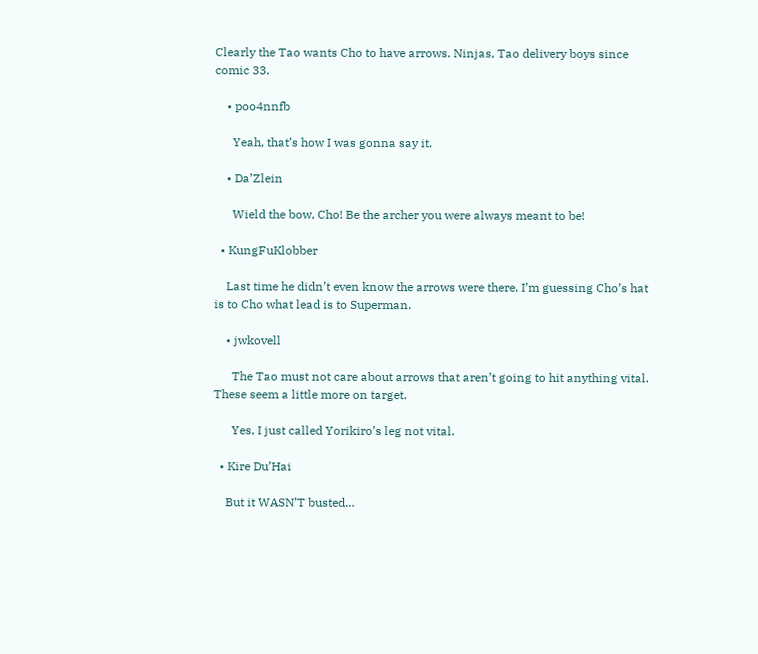Clearly the Tao wants Cho to have arrows. Ninjas, Tao delivery boys since comic 33.

    • poo4nnfb

      Yeah, that’s how I was gonna say it.

    • Da’Zlein

      Wield the bow, Cho! Be the archer you were always meant to be!

  • KungFuKlobber

    Last time he didn’t even know the arrows were there. I’m guessing Cho’s hat is to Cho what lead is to Superman.

    • jwkovell

      The Tao must not care about arrows that aren’t going to hit anything vital. These seem a little more on target.

      Yes, I just called Yorikiro’s leg not vital.

  • Kire Du’Hai

    But it WASN’T busted…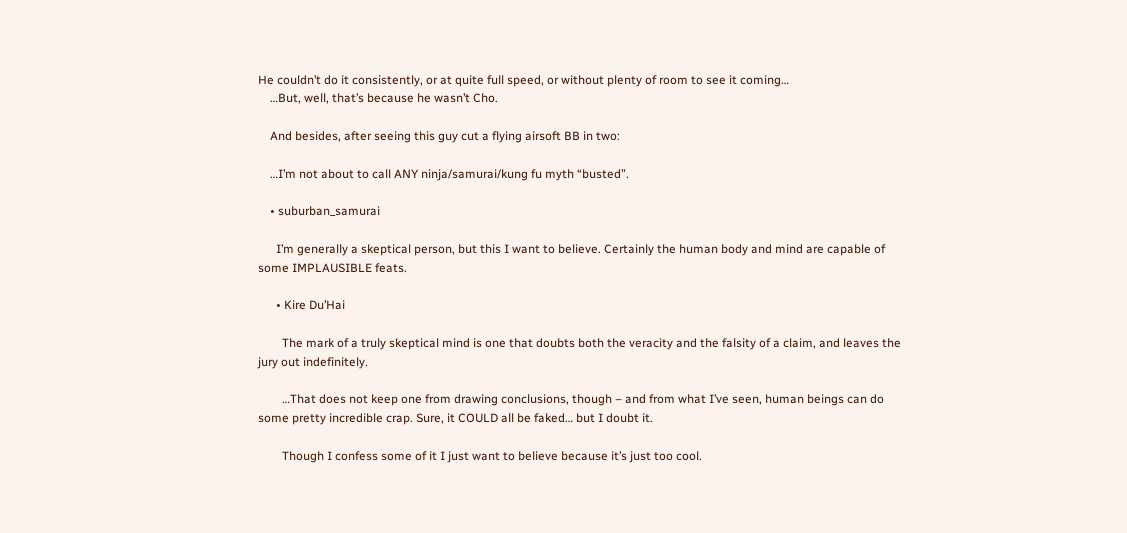He couldn’t do it consistently, or at quite full speed, or without plenty of room to see it coming…
    …But, well, that’s because he wasn’t Cho.

    And besides, after seeing this guy cut a flying airsoft BB in two:

    …I’m not about to call ANY ninja/samurai/kung fu myth “busted”.

    • suburban_samurai

      I’m generally a skeptical person, but this I want to believe. Certainly the human body and mind are capable of some IMPLAUSIBLE feats.

      • Kire Du’Hai

        The mark of a truly skeptical mind is one that doubts both the veracity and the falsity of a claim, and leaves the jury out indefinitely.

        …That does not keep one from drawing conclusions, though – and from what I’ve seen, human beings can do some pretty incredible crap. Sure, it COULD all be faked… but I doubt it.

        Though I confess some of it I just want to believe because it’s just too cool.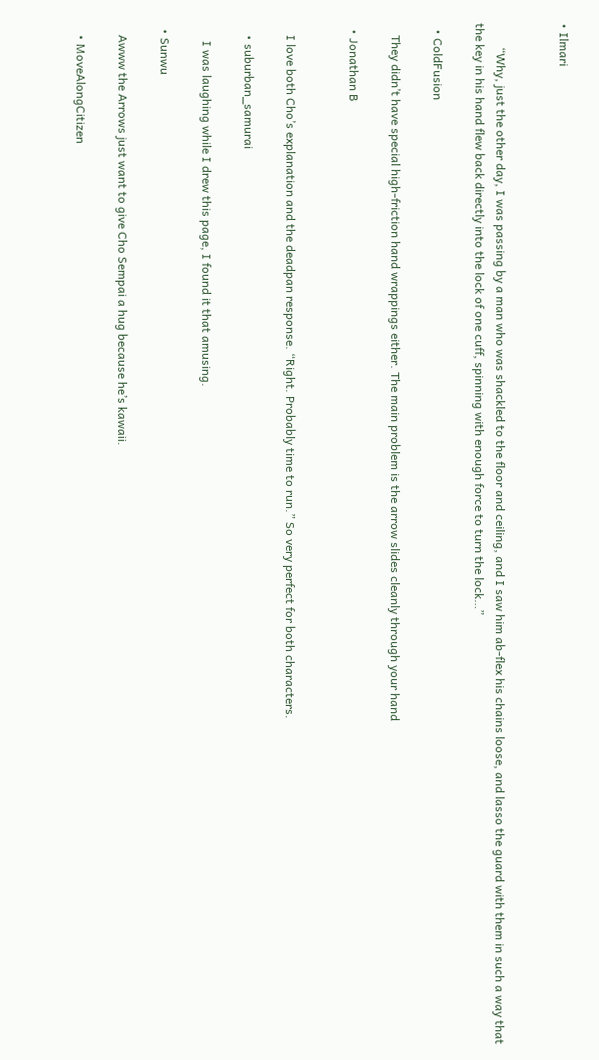• Ilmari


        “Why, just the other day, I was passing by a man who was shackled to the floor and ceiling, and I saw him ab-flex his chains loose, and lasso the guard with them in such a way that the key in his hand flew back directly into the lock of one cuff, spinning with enough force to turn the lock…”

  • ColdFusion

    They didn’t have special high-friction hand wrappings either. The main problem is the arrow slides cleanly through your hand

  • Jonathan B


    I love both Cho’s explanation and the deadpan response. “Right. Probably time to run.” So very perfect for both characters.

    • suburban_samurai

      I was laughing while I drew this page, I found it that amusing.

  • Sunwu

    Awww the Arrows just want to give Cho Sempai a hug because he’s kawaii.

    • MoveAlongCitizen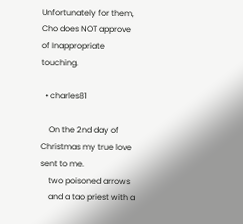Unfortunately for them, Cho does NOT approve of Inappropriate touching.

  • charles81

    On the 2nd day of Christmas my true love sent to me.
    two poisoned arrows
    and a tao priest with a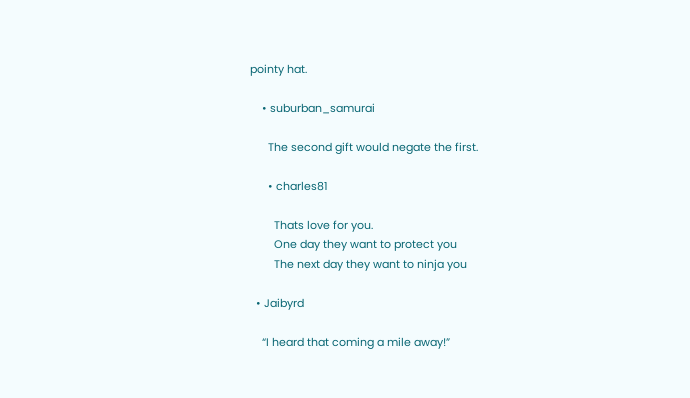pointy hat.

    • suburban_samurai

      The second gift would negate the first.

      • charles81

        Thats love for you.
        One day they want to protect you
        The next day they want to ninja you

  • Jaibyrd

    “I heard that coming a mile away!”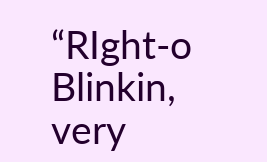“RIght-o Blinkin, very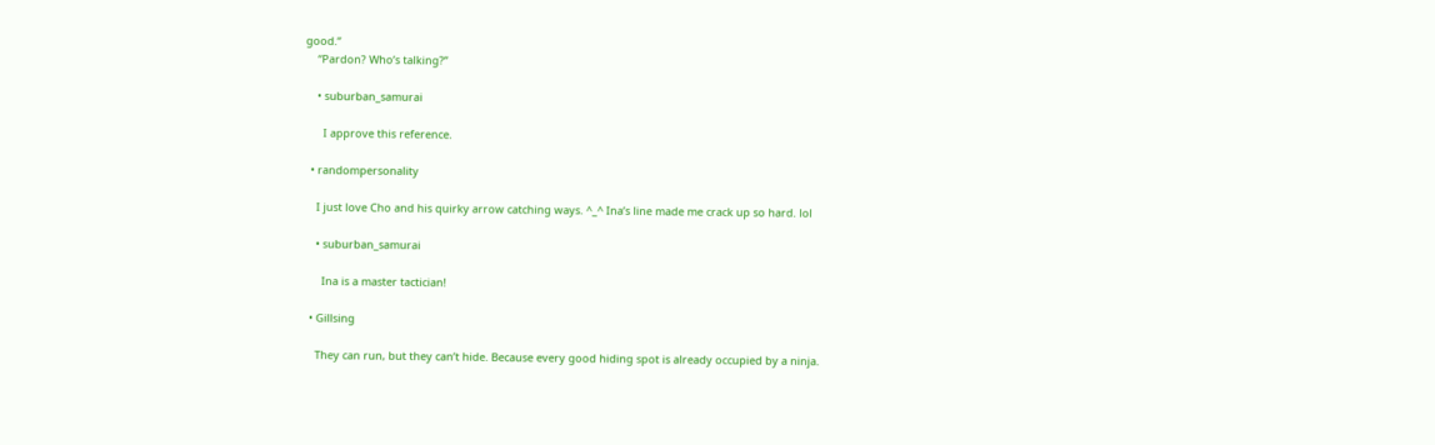good.”
    “Pardon? Who’s talking?”

    • suburban_samurai

      I approve this reference.

  • randompersonality

    I just love Cho and his quirky arrow catching ways. ^_^ Ina’s line made me crack up so hard. lol

    • suburban_samurai

      Ina is a master tactician!

  • Gillsing

    They can run, but they can’t hide. Because every good hiding spot is already occupied by a ninja.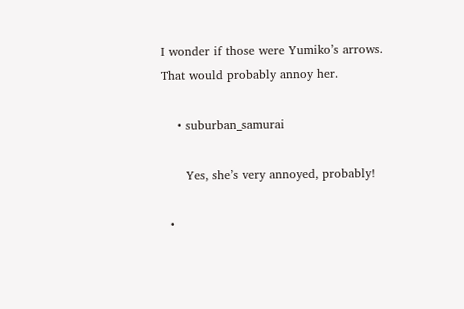I wonder if those were Yumiko’s arrows. That would probably annoy her.

    • suburban_samurai

      Yes, she’s very annoyed, probably!

  •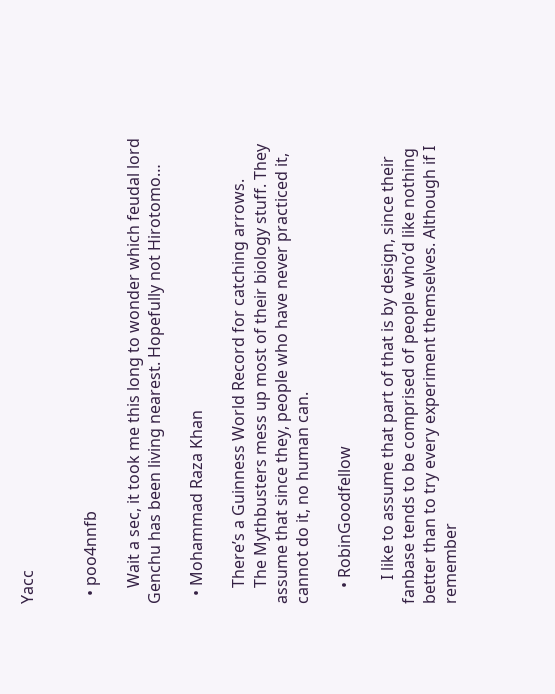Yacc


  • poo4nnfb

    Wait a sec, it took me this long to wonder which feudal lord Genchu has been living nearest. Hopefully not Hirotomo…

  • Mohammad Raza Khan

    There’s a Guinness World Record for catching arrows.
    The Mythbusters mess up most of their biology stuff. They assume that since they, people who have never practiced it, cannot do it, no human can.

    • RobinGoodfellow

      I like to assume that part of that is by design, since their fanbase tends to be comprised of people who’d like nothing better than to try every experiment themselves. Although if I remember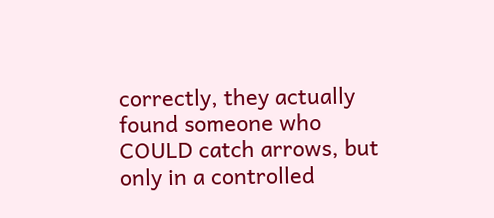correctly, they actually found someone who COULD catch arrows, but only in a controlled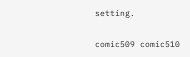setting.

comic509 comic510